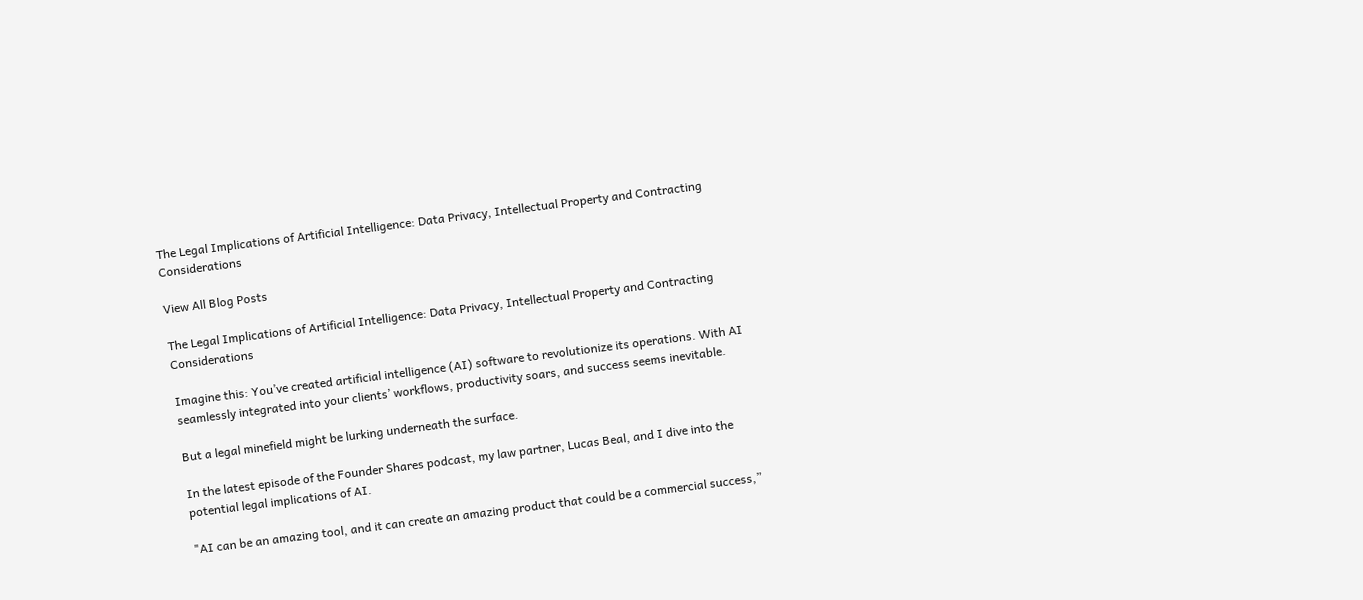The Legal Implications of Artificial Intelligence: Data Privacy, Intellectual Property and Contracting Considerations

View All Blog Posts

The Legal Implications of Artificial Intelligence: Data Privacy, Intellectual Property and Contracting Considerations

Imagine this: You’ve created artificial intelligence (AI) software to revolutionize its operations. With AI seamlessly integrated into your clients’ workflows, productivity soars, and success seems inevitable.

But a legal minefield might be lurking underneath the surface.

In the latest episode of the Founder Shares podcast, my law partner, Lucas Beal, and I dive into the potential legal implications of AI.

"AI can be an amazing tool, and it can create an amazing product that could be a commercial success,”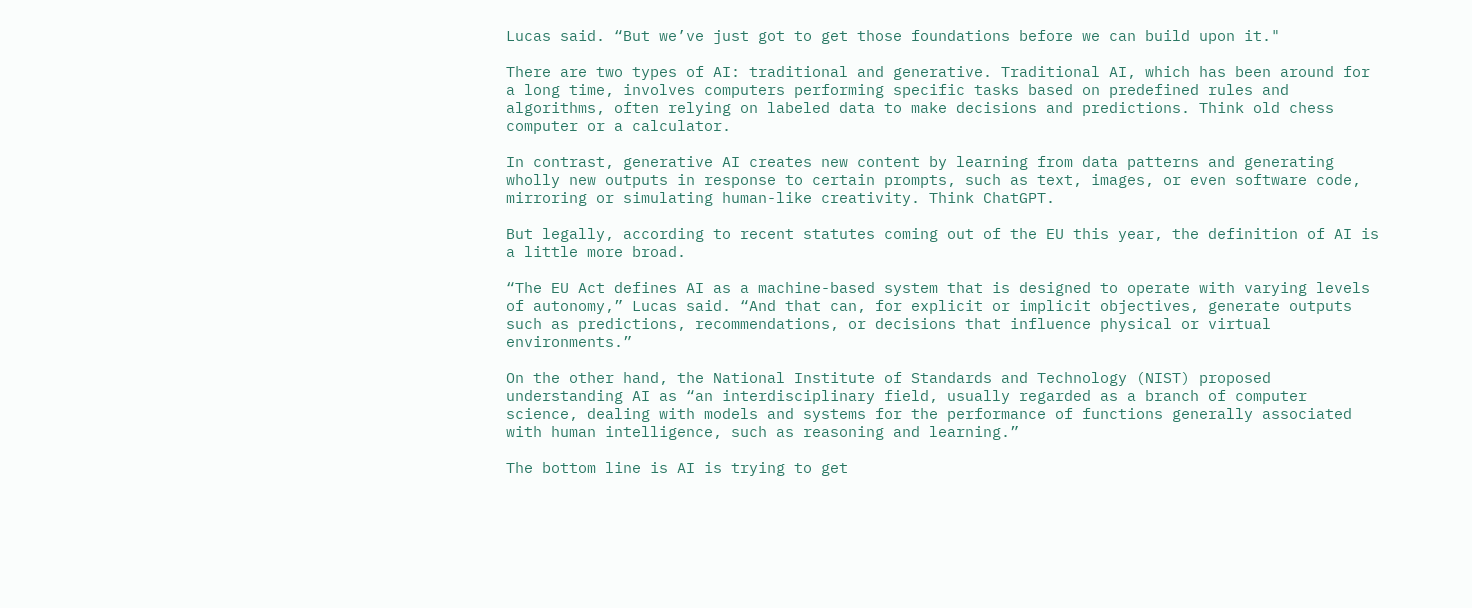Lucas said. “But we’ve just got to get those foundations before we can build upon it."

There are two types of AI: traditional and generative. Traditional AI, which has been around for a long time, involves computers performing specific tasks based on predefined rules and algorithms, often relying on labeled data to make decisions and predictions. Think old chess computer or a calculator.

In contrast, generative AI creates new content by learning from data patterns and generating wholly new outputs in response to certain prompts, such as text, images, or even software code, mirroring or simulating human-like creativity. Think ChatGPT.

But legally, according to recent statutes coming out of the EU this year, the definition of AI is a little more broad.

“The EU Act defines AI as a machine-based system that is designed to operate with varying levels of autonomy,” Lucas said. “And that can, for explicit or implicit objectives, generate outputs such as predictions, recommendations, or decisions that influence physical or virtual environments.”

On the other hand, the National Institute of Standards and Technology (NIST) proposed understanding AI as “an interdisciplinary field, usually regarded as a branch of computer science, dealing with models and systems for the performance of functions generally associated with human intelligence, such as reasoning and learning.”

The bottom line is AI is trying to get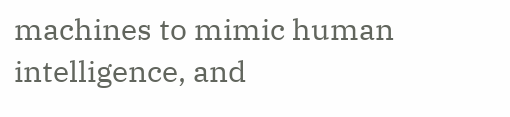machines to mimic human intelligence, and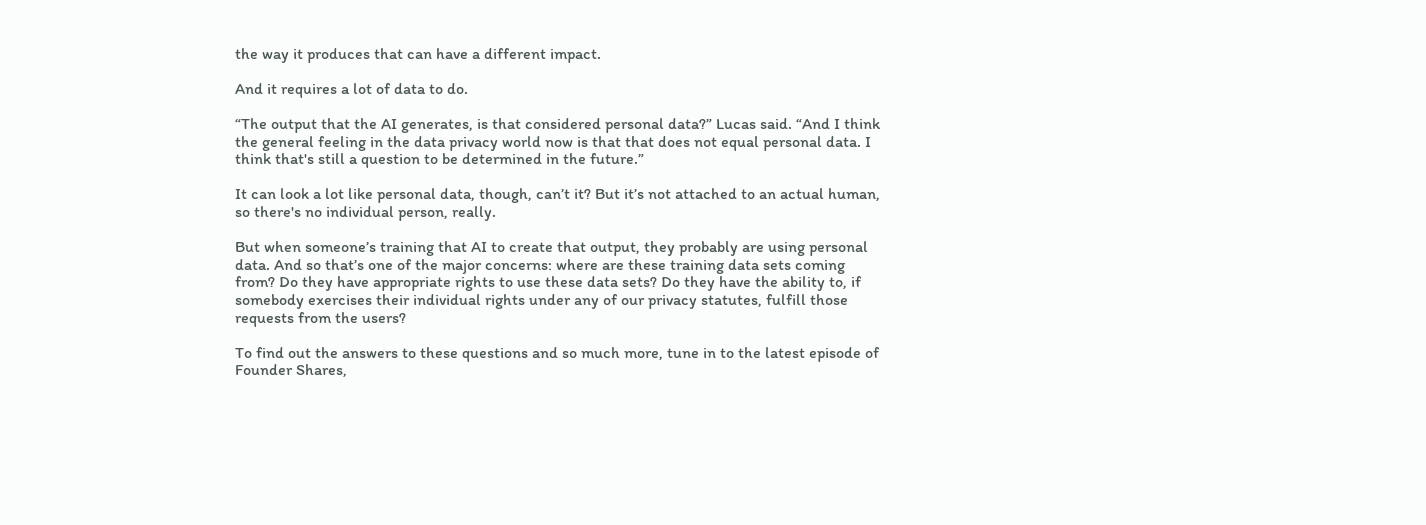the way it produces that can have a different impact.

And it requires a lot of data to do.

“The output that the AI generates, is that considered personal data?” Lucas said. “And I think the general feeling in the data privacy world now is that that does not equal personal data. I think that's still a question to be determined in the future.”

It can look a lot like personal data, though, can’t it? But it’s not attached to an actual human, so there's no individual person, really.

But when someone’s training that AI to create that output, they probably are using personal data. And so that’s one of the major concerns: where are these training data sets coming from? Do they have appropriate rights to use these data sets? Do they have the ability to, if somebody exercises their individual rights under any of our privacy statutes, fulfill those requests from the users?

To find out the answers to these questions and so much more, tune in to the latest episode of Founder Shares,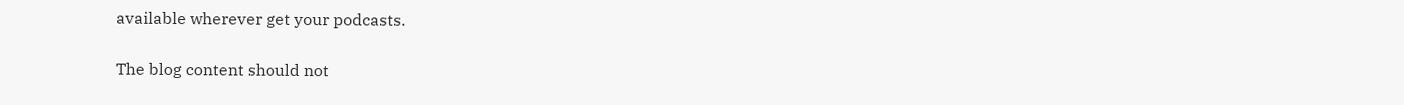available wherever get your podcasts.

The blog content should not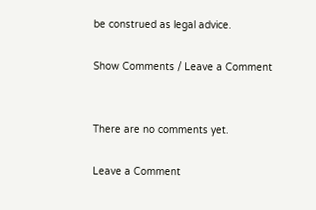be construed as legal advice.

Show Comments / Leave a Comment


There are no comments yet.

Leave a Comment